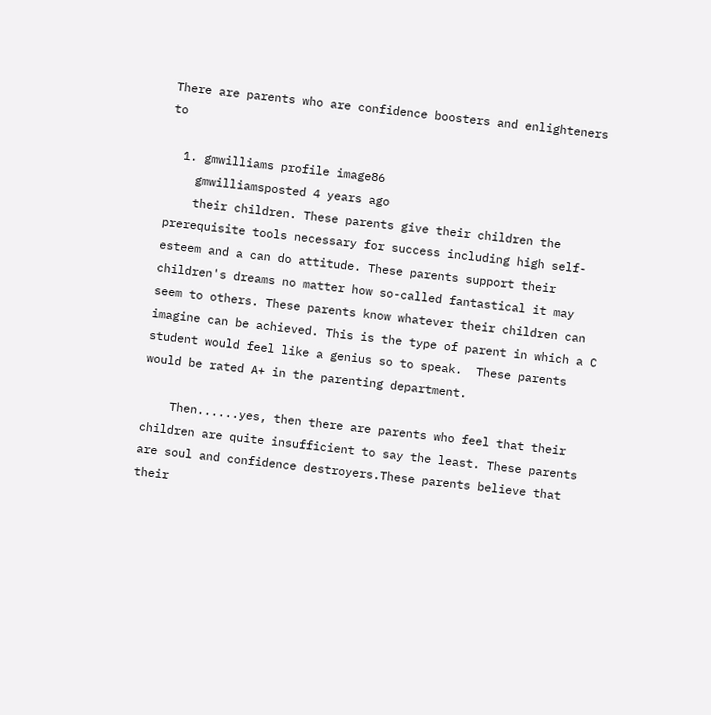There are parents who are confidence boosters and enlighteners to

  1. gmwilliams profile image86
    gmwilliamsposted 4 years ago
    their children. These parents give their children the prerequisite tools necessary for success including high self-esteem and a can do attitude. These parents support their children's dreams no matter how so-called fantastical it may seem to others. These parents know whatever their children can imagine can be achieved. This is the type of parent in which a C student would feel like a genius so to speak.  These parents would be rated A+ in the parenting department.

    Then......yes, then there are parents who feel that their children are quite insufficient to say the least. These parents are soul and confidence destroyers.These parents believe that their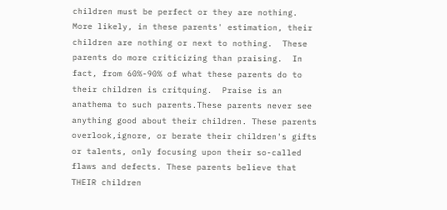children must be perfect or they are nothing.  More likely, in these parents' estimation, their children are nothing or next to nothing.  These parents do more criticizing than praising.  In fact, from 60%-90% of what these parents do to their children is critquing.  Praise is an anathema to such parents.These parents never see anything good about their children. These parents overlook,ignore, or berate their children's gifts or talents, only focusing upon their so-called flaws and defects. These parents believe that THEIR children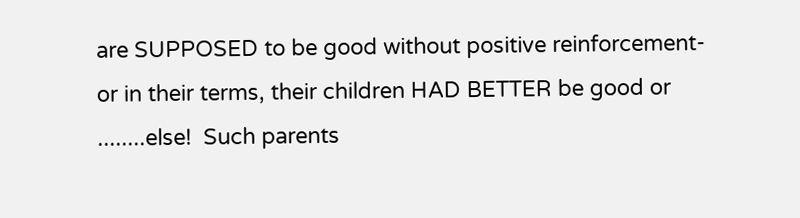are SUPPOSED to be good without positive reinforcement- or in their terms, their children HAD BETTER be good or ........else!  Such parents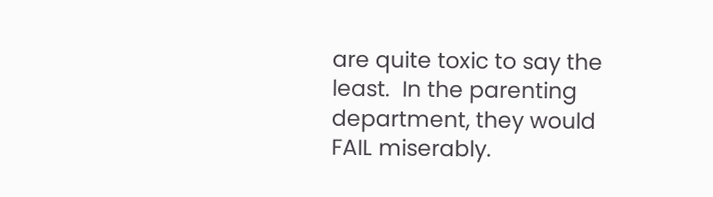are quite toxic to say the least.  In the parenting department, they would FAIL miserably.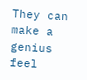They can make a genius feel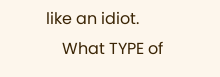like an idiot.
    What TYPE of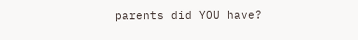parents did YOU have?